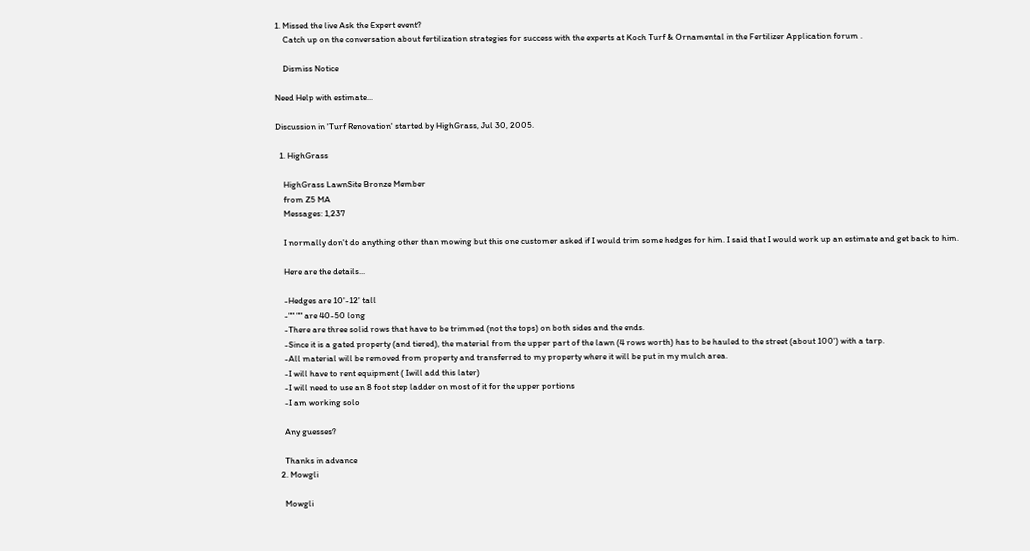1. Missed the live Ask the Expert event?
    Catch up on the conversation about fertilization strategies for success with the experts at Koch Turf & Ornamental in the Fertilizer Application forum .

    Dismiss Notice

Need Help with estimate...

Discussion in 'Turf Renovation' started by HighGrass, Jul 30, 2005.

  1. HighGrass

    HighGrass LawnSite Bronze Member
    from Z5 MA
    Messages: 1,237

    I normally don't do anything other than mowing but this one customer asked if I would trim some hedges for him. I said that I would work up an estimate and get back to him.

    Here are the details...

    -Hedges are 10'-12' tall
    -"" "" are 40-50 long
    -There are three solid rows that have to be trimmed (not the tops) on both sides and the ends.
    -Since it is a gated property (and tiered), the material from the upper part of the lawn (4 rows worth) has to be hauled to the street (about 100') with a tarp.
    -All material will be removed from property and transferred to my property where it will be put in my mulch area.
    -I will have to rent equipment ( Iwill add this later)
    -I will need to use an 8 foot step ladder on most of it for the upper portions
    -I am working solo

    Any guesses?

    Thanks in advance
  2. Mowgli

    Mowgli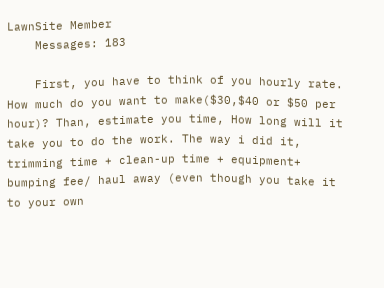LawnSite Member
    Messages: 183

    First, you have to think of you hourly rate. How much do you want to make($30,$40 or $50 per hour)? Than, estimate you time, How long will it take you to do the work. The way i did it, trimming time + clean-up time + equipment+ bumping fee/ haul away (even though you take it to your own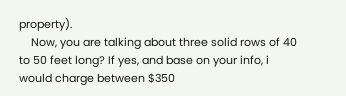property).
    Now, you are talking about three solid rows of 40 to 50 feet long? If yes, and base on your info, i would charge between $350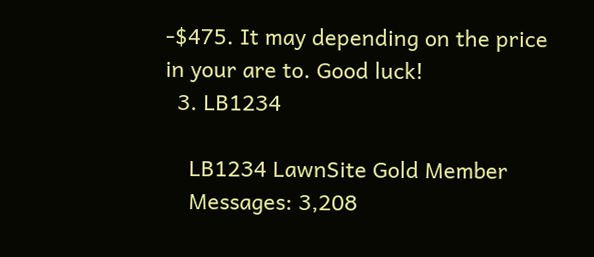-$475. It may depending on the price in your are to. Good luck!
  3. LB1234

    LB1234 LawnSite Gold Member
    Messages: 3,208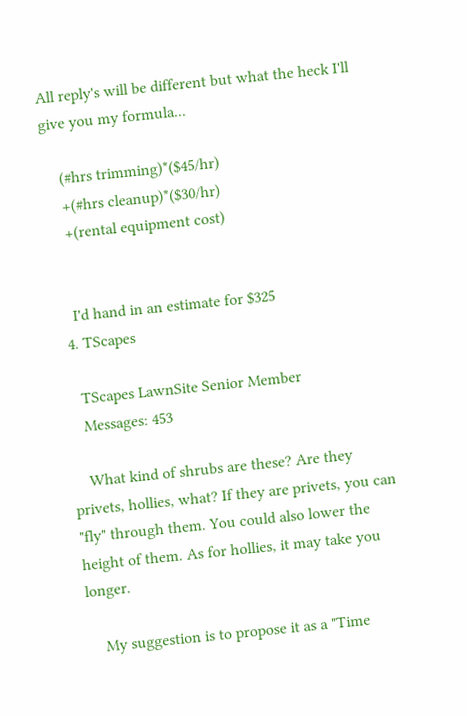All reply's will be different but what the heck I'll give you my formula...

    (#hrs trimming)*($45/hr)
    +(#hrs cleanup)*($30/hr)
    +(rental equipment cost)


    I'd hand in an estimate for $325
  4. TScapes

    TScapes LawnSite Senior Member
    Messages: 453

    What kind of shrubs are these? Are they privets, hollies, what? If they are privets, you can "fly" through them. You could also lower the height of them. As for hollies, it may take you longer.

    My suggestion is to propose it as a "Time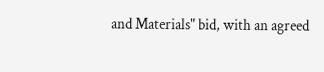and Materials" bid, with an agreed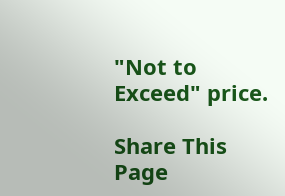"Not to Exceed" price.

Share This Page